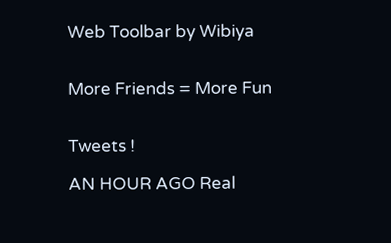Web Toolbar by Wibiya


More Friends = More Fun


Tweets !

AN HOUR AGO Real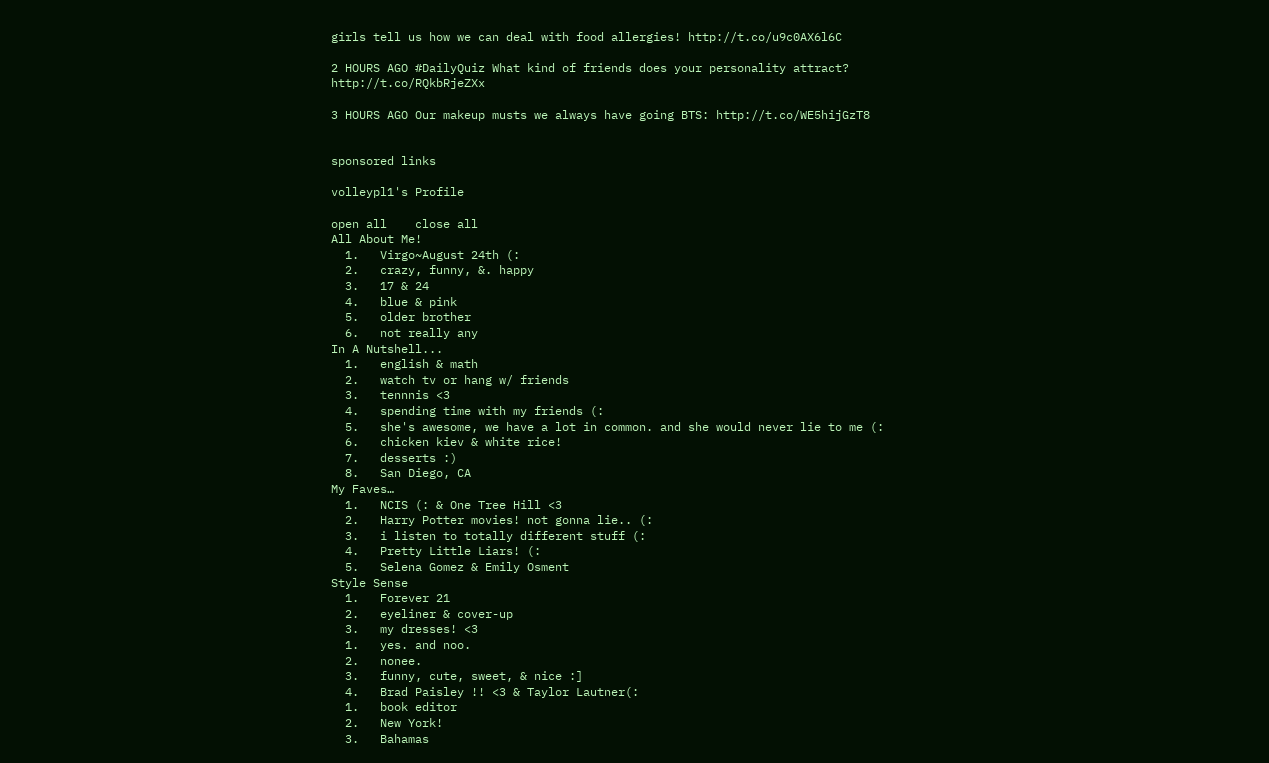girls tell us how we can deal with food allergies! http://t.co/u9c0AX6l6C

2 HOURS AGO #DailyQuiz What kind of friends does your personality attract? http://t.co/RQkbRjeZXx

3 HOURS AGO Our makeup musts we always have going BTS: http://t.co/WE5hijGzT8


sponsored links

volleypl1's Profile

open all    close all
All About Me!
  1.   Virgo~August 24th (:
  2.   crazy, funny, &. happy
  3.   17 & 24
  4.   blue & pink
  5.   older brother
  6.   not really any
In A Nutshell...
  1.   english & math
  2.   watch tv or hang w/ friends
  3.   tennnis <3
  4.   spending time with my friends (:
  5.   she's awesome, we have a lot in common. and she would never lie to me (:
  6.   chicken kiev & white rice!
  7.   desserts :)
  8.   San Diego, CA
My Faves…
  1.   NCIS (: & One Tree Hill <3
  2.   Harry Potter movies! not gonna lie.. (:
  3.   i listen to totally different stuff (:
  4.   Pretty Little Liars! (:
  5.   Selena Gomez & Emily Osment
Style Sense
  1.   Forever 21
  2.   eyeliner & cover-up
  3.   my dresses! <3
  1.   yes. and noo.
  2.   nonee.
  3.   funny, cute, sweet, & nice :]
  4.   Brad Paisley !! <3 & Taylor Lautner(:
  1.   book editor
  2.   New York!
  3.   Bahamas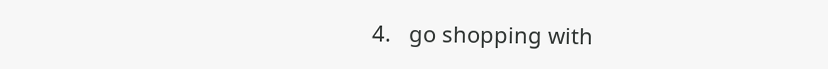4.   go shopping with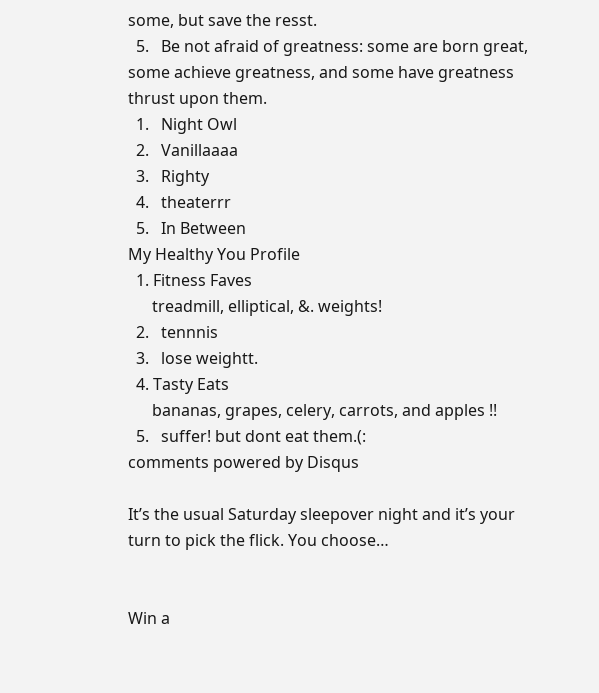some, but save the resst.
  5.   Be not afraid of greatness: some are born great, some achieve greatness, and some have greatness thrust upon them.
  1.   Night Owl
  2.   Vanillaaaa
  3.   Righty
  4.   theaterrr
  5.   In Between
My Healthy You Profile
  1. Fitness Faves
      treadmill, elliptical, &. weights!
  2.   tennnis
  3.   lose weightt.
  4. Tasty Eats
      bananas, grapes, celery, carrots, and apples !!
  5.   suffer! but dont eat them.(:
comments powered by Disqus

It’s the usual Saturday sleepover night and it’s your turn to pick the flick. You choose…


Win a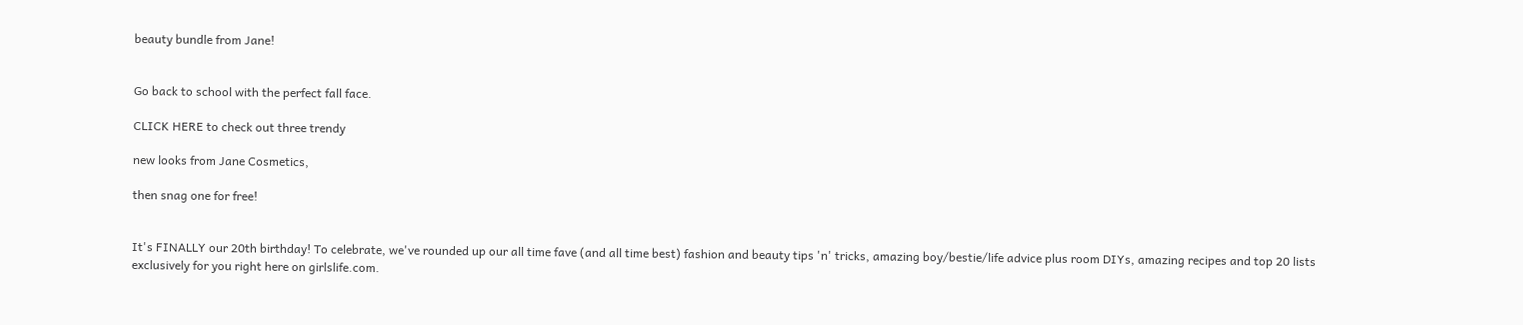beauty bundle from Jane!


Go back to school with the perfect fall face.

CLICK HERE to check out three trendy

new looks from Jane Cosmetics,

then snag one for free!


It's FINALLY our 20th birthday! To celebrate, we've rounded up our all time fave (and all time best) fashion and beauty tips 'n' tricks, amazing boy/bestie/life advice plus room DIYs, amazing recipes and top 20 lists exclusively for you right here on girlslife.com.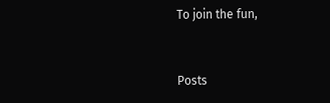To join the fun,


Posts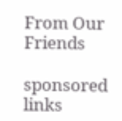From Our Friends

sponsored links